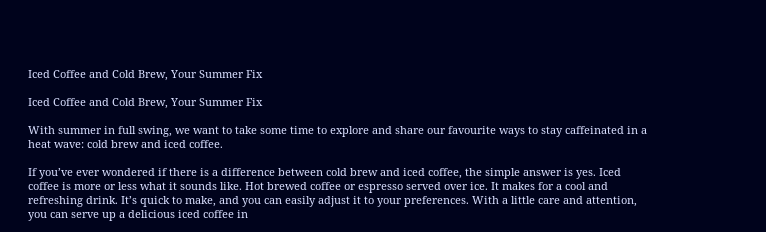Iced Coffee and Cold Brew, Your Summer Fix

Iced Coffee and Cold Brew, Your Summer Fix

With summer in full swing, we want to take some time to explore and share our favourite ways to stay caffeinated in a heat wave: cold brew and iced coffee.

If you’ve ever wondered if there is a difference between cold brew and iced coffee, the simple answer is yes. Iced coffee is more or less what it sounds like. Hot brewed coffee or espresso served over ice. It makes for a cool and refreshing drink. It’s quick to make, and you can easily adjust it to your preferences. With a little care and attention, you can serve up a delicious iced coffee in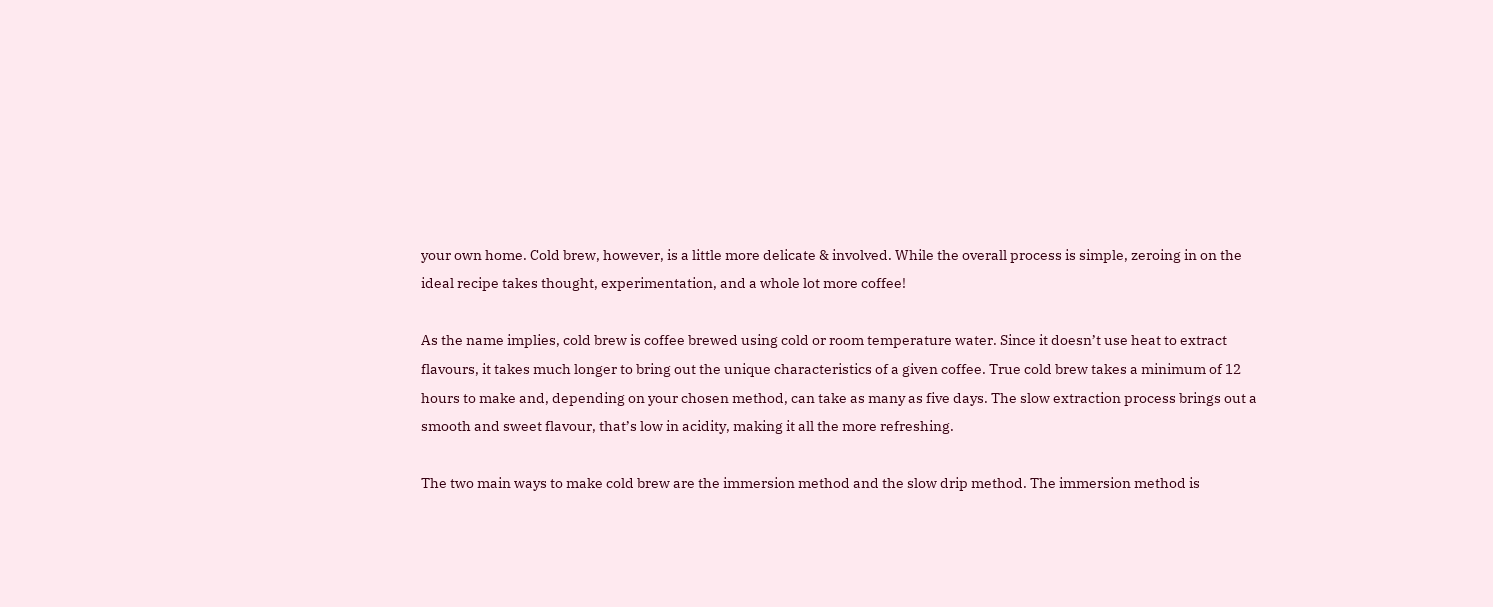your own home. Cold brew, however, is a little more delicate & involved. While the overall process is simple, zeroing in on the ideal recipe takes thought, experimentation, and a whole lot more coffee!

As the name implies, cold brew is coffee brewed using cold or room temperature water. Since it doesn’t use heat to extract flavours, it takes much longer to bring out the unique characteristics of a given coffee. True cold brew takes a minimum of 12 hours to make and, depending on your chosen method, can take as many as five days. The slow extraction process brings out a smooth and sweet flavour, that’s low in acidity, making it all the more refreshing.

The two main ways to make cold brew are the immersion method and the slow drip method. The immersion method is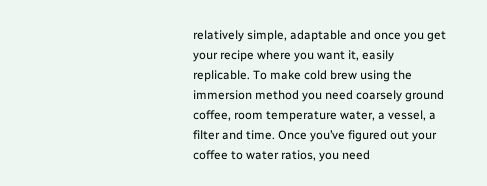relatively simple, adaptable and once you get your recipe where you want it, easily replicable. To make cold brew using the immersion method you need coarsely ground coffee, room temperature water, a vessel, a filter and time. Once you’ve figured out your coffee to water ratios, you need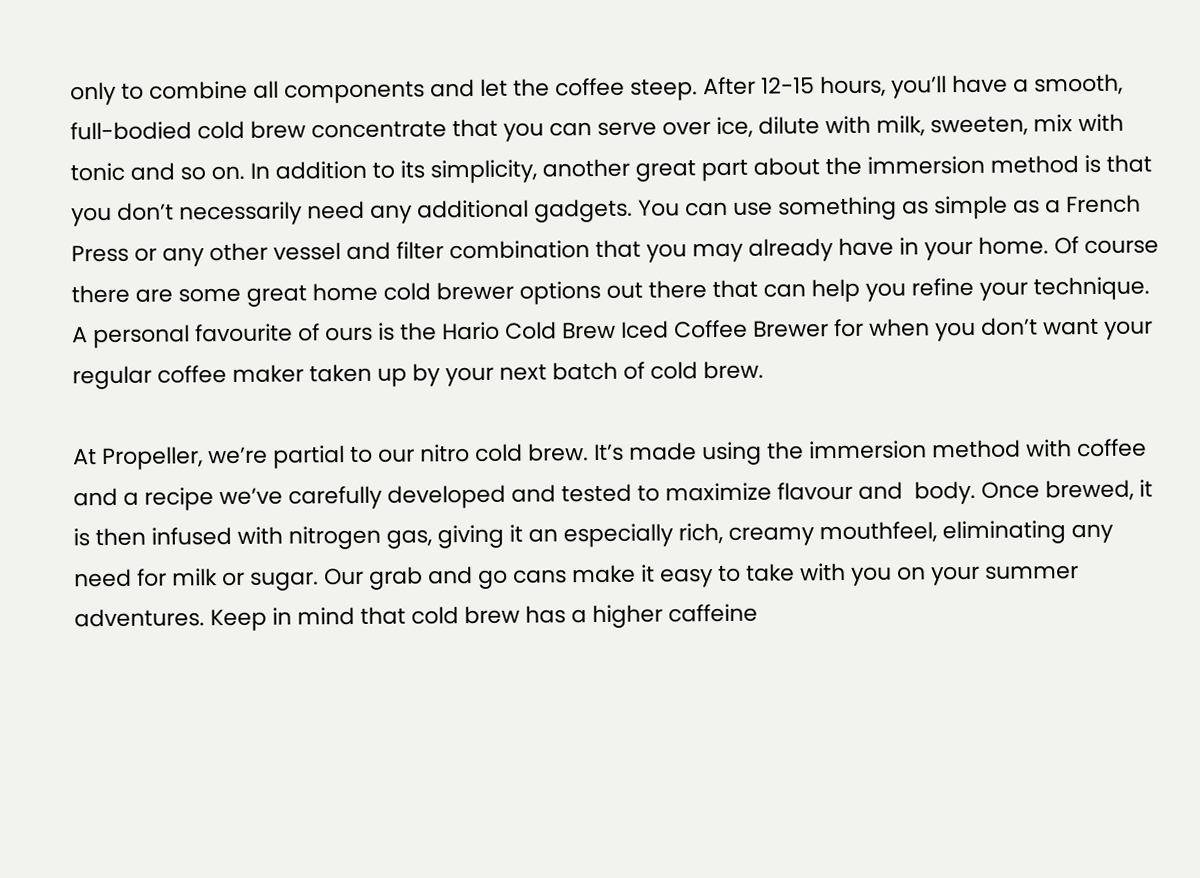only to combine all components and let the coffee steep. After 12-15 hours, you’ll have a smooth, full-bodied cold brew concentrate that you can serve over ice, dilute with milk, sweeten, mix with tonic and so on. In addition to its simplicity, another great part about the immersion method is that you don’t necessarily need any additional gadgets. You can use something as simple as a French Press or any other vessel and filter combination that you may already have in your home. Of course there are some great home cold brewer options out there that can help you refine your technique. A personal favourite of ours is the Hario Cold Brew Iced Coffee Brewer for when you don’t want your regular coffee maker taken up by your next batch of cold brew.

At Propeller, we’re partial to our nitro cold brew. It’s made using the immersion method with coffee and a recipe we’ve carefully developed and tested to maximize flavour and  body. Once brewed, it is then infused with nitrogen gas, giving it an especially rich, creamy mouthfeel, eliminating any need for milk or sugar. Our grab and go cans make it easy to take with you on your summer adventures. Keep in mind that cold brew has a higher caffeine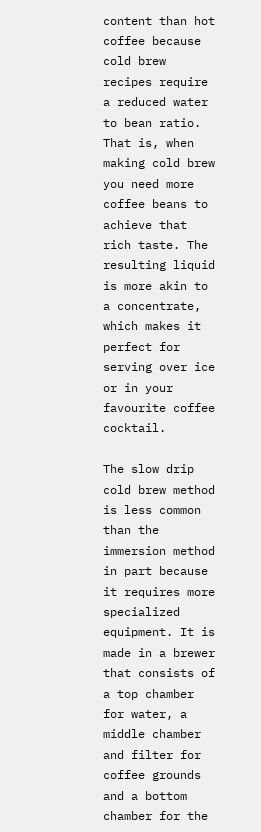content than hot coffee because cold brew recipes require a reduced water to bean ratio. That is, when making cold brew you need more coffee beans to achieve that rich taste. The resulting liquid is more akin to a concentrate, which makes it perfect for serving over ice or in your favourite coffee cocktail.

The slow drip cold brew method is less common than the immersion method in part because it requires more specialized equipment. It is made in a brewer that consists of a top chamber for water, a middle chamber and filter for coffee grounds and a bottom chamber for the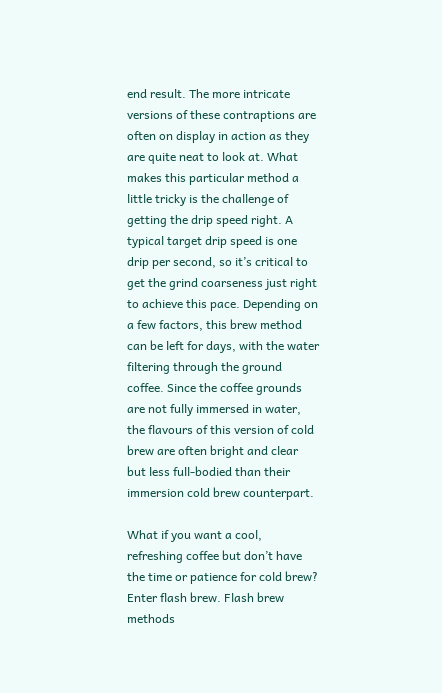end result. The more intricate versions of these contraptions are often on display in action as they are quite neat to look at. What makes this particular method a little tricky is the challenge of getting the drip speed right. A typical target drip speed is one drip per second, so it’s critical to get the grind coarseness just right to achieve this pace. Depending on a few factors, this brew method can be left for days, with the water filtering through the ground coffee. Since the coffee grounds are not fully immersed in water, the flavours of this version of cold brew are often bright and clear but less full-bodied than their immersion cold brew counterpart.

What if you want a cool, refreshing coffee but don’t have the time or patience for cold brew? Enter flash brew. Flash brew methods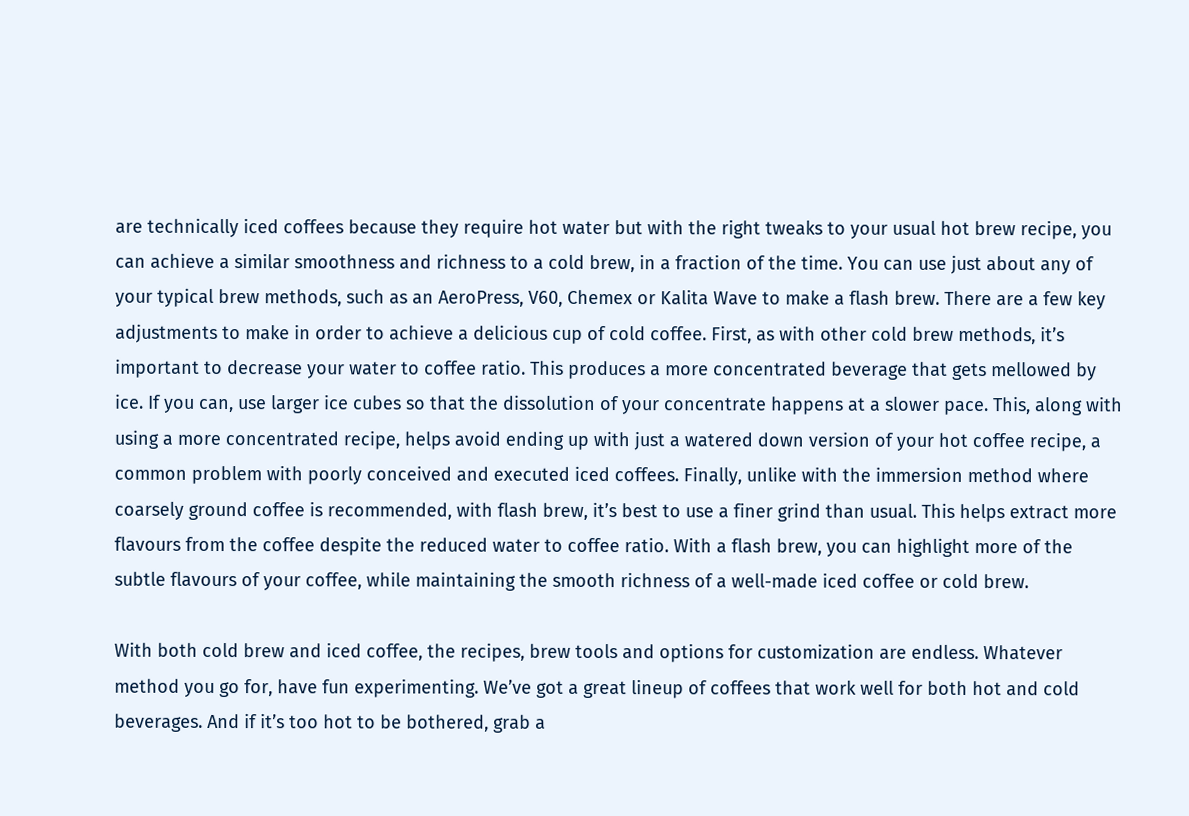are technically iced coffees because they require hot water but with the right tweaks to your usual hot brew recipe, you can achieve a similar smoothness and richness to a cold brew, in a fraction of the time. You can use just about any of your typical brew methods, such as an AeroPress, V60, Chemex or Kalita Wave to make a flash brew. There are a few key adjustments to make in order to achieve a delicious cup of cold coffee. First, as with other cold brew methods, it’s important to decrease your water to coffee ratio. This produces a more concentrated beverage that gets mellowed by ice. If you can, use larger ice cubes so that the dissolution of your concentrate happens at a slower pace. This, along with using a more concentrated recipe, helps avoid ending up with just a watered down version of your hot coffee recipe, a common problem with poorly conceived and executed iced coffees. Finally, unlike with the immersion method where coarsely ground coffee is recommended, with flash brew, it’s best to use a finer grind than usual. This helps extract more flavours from the coffee despite the reduced water to coffee ratio. With a flash brew, you can highlight more of the subtle flavours of your coffee, while maintaining the smooth richness of a well-made iced coffee or cold brew.

With both cold brew and iced coffee, the recipes, brew tools and options for customization are endless. Whatever method you go for, have fun experimenting. We’ve got a great lineup of coffees that work well for both hot and cold beverages. And if it’s too hot to be bothered, grab a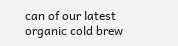can of our latest organic cold brew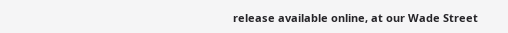release available online, at our Wade Street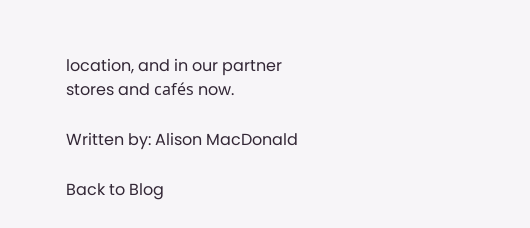location, and in our partner stores and cafés now.

Written by: Alison MacDonald

Back to Blog